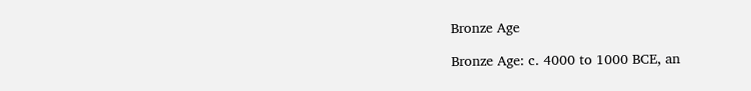Bronze Age

Bronze Age: c. 4000 to 1000 BCE, an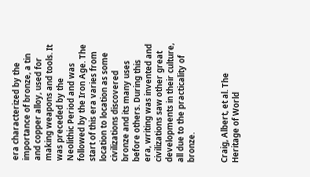era characterized by the importance of bronze, a tin and copper alloy, used for making weapons and tools. It was preceded by the Neolithic Period and was followed by the Iron Age. The start of this era varies from location to location as some civilizations discovered bronze and its many uses before others. During this era, writing was invented and civilizations saw other great developments in their culture, all due to the practicality of bronze.


Craig, Albert, et al. The Heritage of World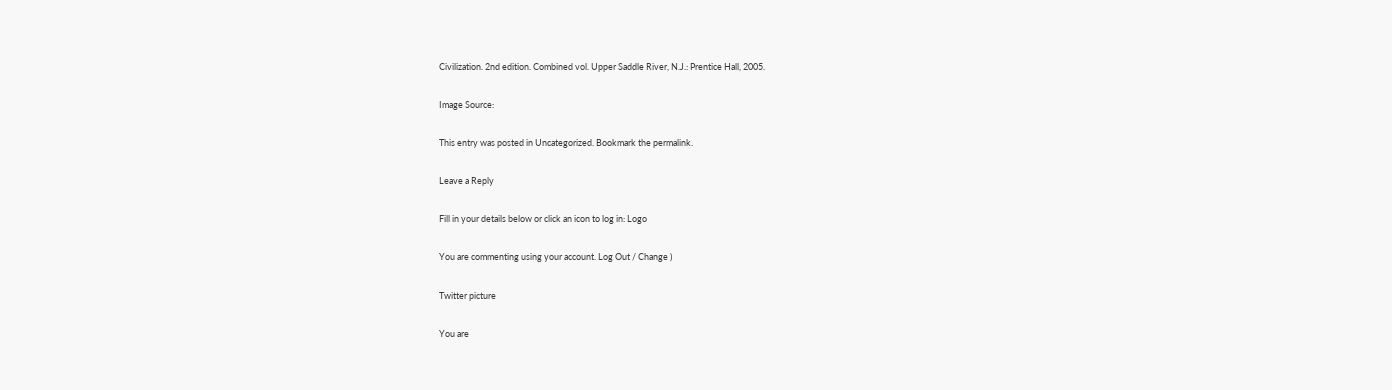Civilization. 2nd edition. Combined vol. Upper Saddle River, N.J.: Prentice Hall, 2005.

Image Source:

This entry was posted in Uncategorized. Bookmark the permalink.

Leave a Reply

Fill in your details below or click an icon to log in: Logo

You are commenting using your account. Log Out / Change )

Twitter picture

You are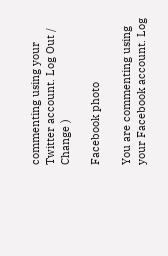commenting using your Twitter account. Log Out / Change )

Facebook photo

You are commenting using your Facebook account. Log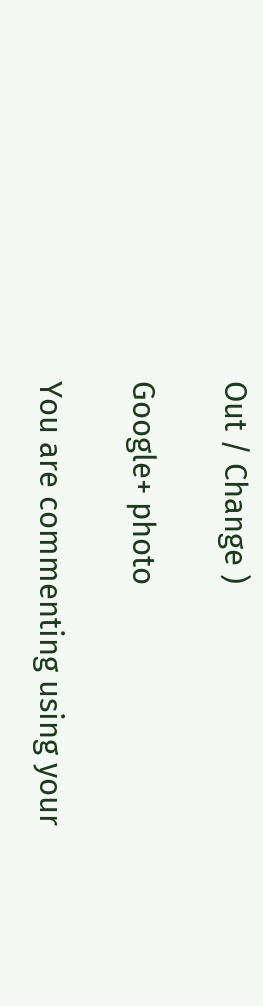Out / Change )

Google+ photo

You are commenting using your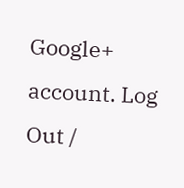Google+ account. Log Out /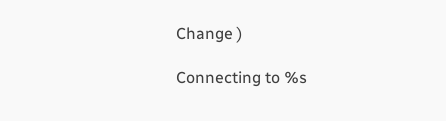Change )

Connecting to %s